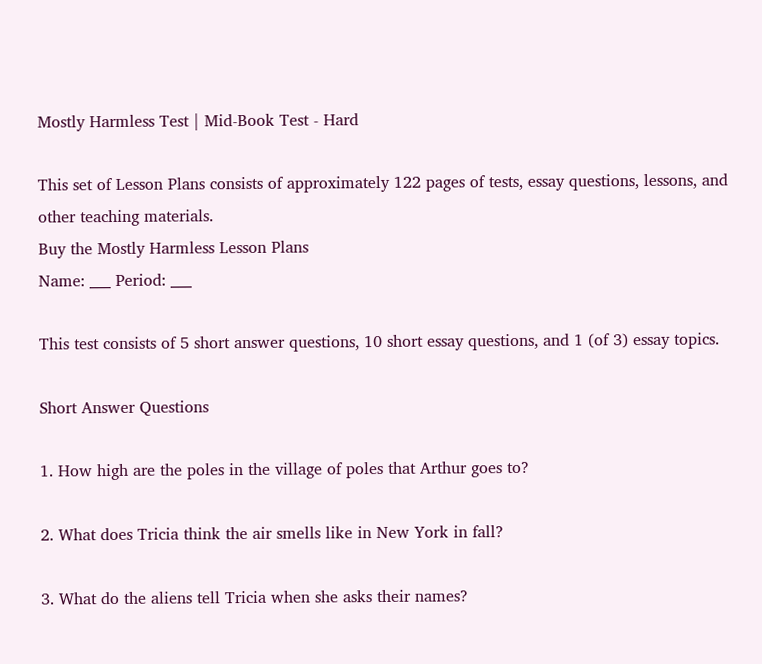Mostly Harmless Test | Mid-Book Test - Hard

This set of Lesson Plans consists of approximately 122 pages of tests, essay questions, lessons, and other teaching materials.
Buy the Mostly Harmless Lesson Plans
Name: ___ Period: ___

This test consists of 5 short answer questions, 10 short essay questions, and 1 (of 3) essay topics.

Short Answer Questions

1. How high are the poles in the village of poles that Arthur goes to?

2. What does Tricia think the air smells like in New York in fall?

3. What do the aliens tell Tricia when she asks their names?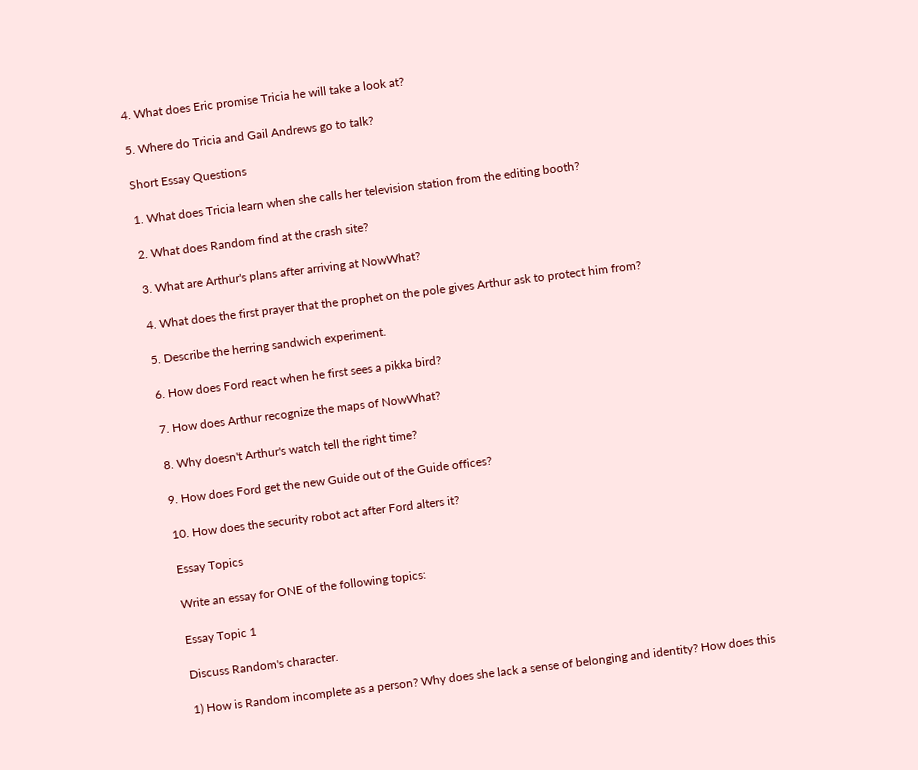4. What does Eric promise Tricia he will take a look at?

5. Where do Tricia and Gail Andrews go to talk?

Short Essay Questions

1. What does Tricia learn when she calls her television station from the editing booth?

2. What does Random find at the crash site?

3. What are Arthur's plans after arriving at NowWhat?

4. What does the first prayer that the prophet on the pole gives Arthur ask to protect him from?

5. Describe the herring sandwich experiment.

6. How does Ford react when he first sees a pikka bird?

7. How does Arthur recognize the maps of NowWhat?

8. Why doesn't Arthur's watch tell the right time?

9. How does Ford get the new Guide out of the Guide offices?

10. How does the security robot act after Ford alters it?

Essay Topics

Write an essay for ONE of the following topics:

Essay Topic 1

Discuss Random's character.

1) How is Random incomplete as a person? Why does she lack a sense of belonging and identity? How does this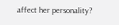affect her personality?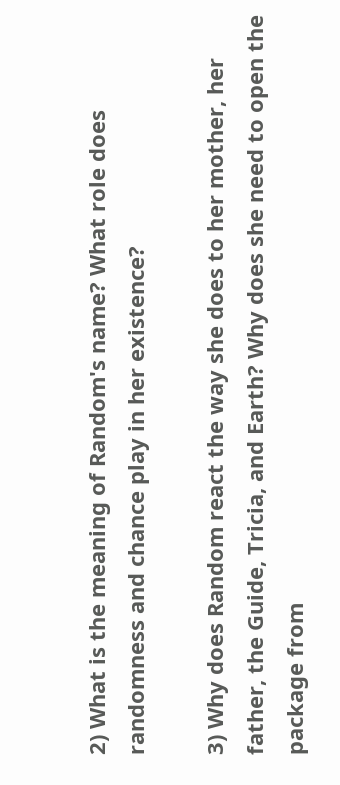2) What is the meaning of Random's name? What role does randomness and chance play in her existence?

3) Why does Random react the way she does to her mother, her father, the Guide, Tricia, and Earth? Why does she need to open the package from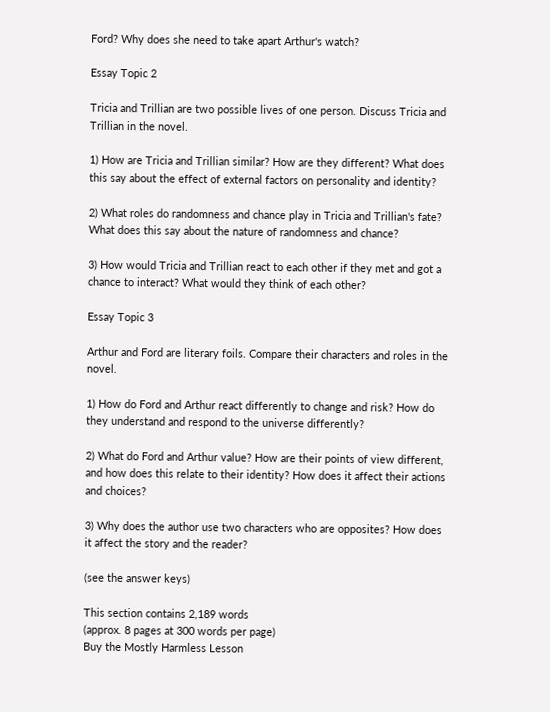Ford? Why does she need to take apart Arthur's watch?

Essay Topic 2

Tricia and Trillian are two possible lives of one person. Discuss Tricia and Trillian in the novel.

1) How are Tricia and Trillian similar? How are they different? What does this say about the effect of external factors on personality and identity?

2) What roles do randomness and chance play in Tricia and Trillian's fate? What does this say about the nature of randomness and chance?

3) How would Tricia and Trillian react to each other if they met and got a chance to interact? What would they think of each other?

Essay Topic 3

Arthur and Ford are literary foils. Compare their characters and roles in the novel.

1) How do Ford and Arthur react differently to change and risk? How do they understand and respond to the universe differently?

2) What do Ford and Arthur value? How are their points of view different, and how does this relate to their identity? How does it affect their actions and choices?

3) Why does the author use two characters who are opposites? How does it affect the story and the reader?

(see the answer keys)

This section contains 2,189 words
(approx. 8 pages at 300 words per page)
Buy the Mostly Harmless Lesson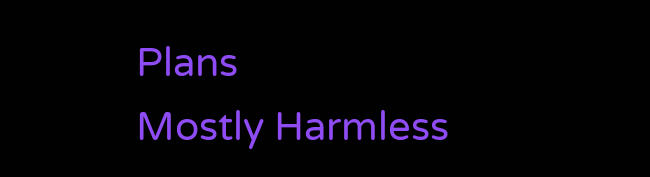Plans
Mostly Harmless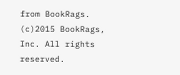from BookRags. (c)2015 BookRags, Inc. All rights reserved.